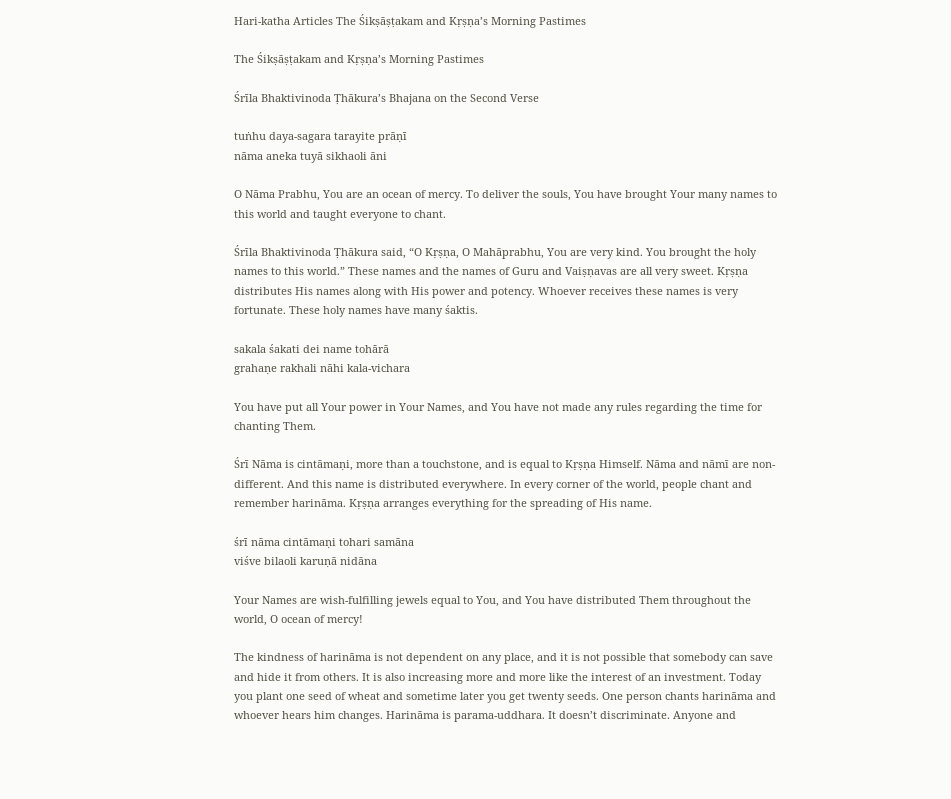Hari-katha Articles The Śikṣāṣṭakam and Kṛṣṇa’s Morning Pastimes

The Śikṣāṣṭakam and Kṛṣṇa’s Morning Pastimes

Śrīla Bhaktivinoda Ṭhākura’s Bhajana on the Second Verse

tuṅhu daya-sagara tarayite prāṇī
nāma aneka tuyā sikhaoli āni

O Nāma Prabhu, You are an ocean of mercy. To deliver the souls, You have brought Your many names to this world and taught everyone to chant.

Śrīla Bhaktivinoda Ṭhākura said, “O Kṛṣṇa, O Mahāprabhu, You are very kind. You brought the holy names to this world.” These names and the names of Guru and Vaiṣṇavas are all very sweet. Kṛṣṇa distributes His names along with His power and potency. Whoever receives these names is very fortunate. These holy names have many śaktis.

sakala śakati dei name tohārā
grahaṇe rakhali nāhi kala-vichara

You have put all Your power in Your Names, and You have not made any rules regarding the time for chanting Them.

Śrī Nāma is cintāmaṇi, more than a touchstone, and is equal to Kṛṣṇa Himself. Nāma and nāmī are non-different. And this name is distributed everywhere. In every corner of the world, people chant and remember harināma. Kṛṣṇa arranges everything for the spreading of His name.

śrī nāma cintāmaṇi tohari samāna
viśve bilaoli karuṇā nidāna

Your Names are wish-fulfilling jewels equal to You, and You have distributed Them throughout the world, O ocean of mercy!

The kindness of harināma is not dependent on any place, and it is not possible that somebody can save and hide it from others. It is also increasing more and more like the interest of an investment. Today you plant one seed of wheat and sometime later you get twenty seeds. One person chants harināma and whoever hears him changes. Harināma is parama-uddhara. It doesn’t discriminate. Anyone and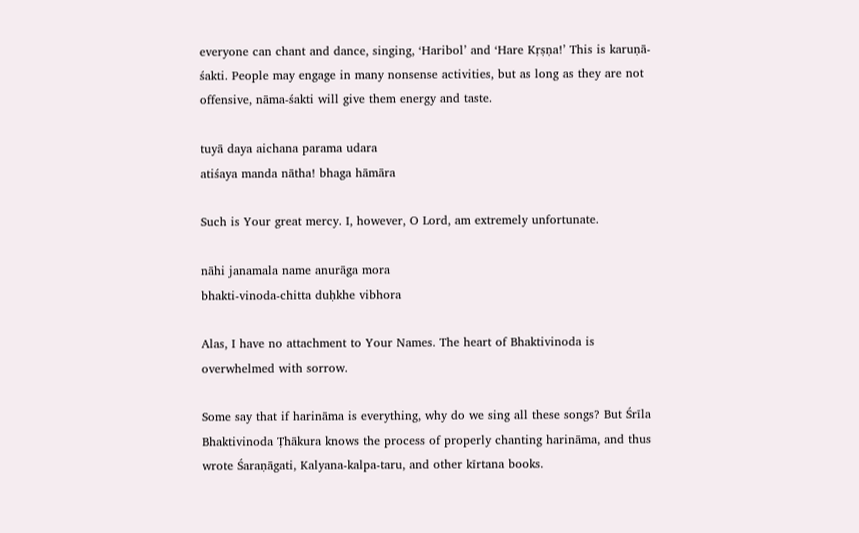everyone can chant and dance, singing, ‘Haribol’ and ‘Hare Kṛṣṇa!’ This is karuṇā-śakti. People may engage in many nonsense activities, but as long as they are not offensive, nāma-śakti will give them energy and taste.

tuyā daya aichana parama udara
atiśaya manda nātha! bhaga hāmāra

Such is Your great mercy. I, however, O Lord, am extremely unfortunate.

nāhi janamala name anurāga mora
bhakti-vinoda-chitta duḥkhe vibhora

Alas, I have no attachment to Your Names. The heart of Bhaktivinoda is overwhelmed with sorrow.

Some say that if harināma is everything, why do we sing all these songs? But Śrīla Bhaktivinoda Ṭhākura knows the process of properly chanting harināma, and thus wrote Śaraṇāgati, Kalyana-kalpa-taru, and other kīrtana books.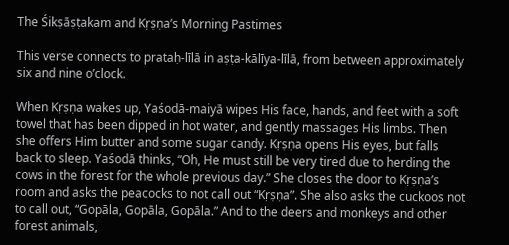The Śikṣāṣṭakam and Kṛṣṇa’s Morning Pastimes

This verse connects to prataḥ-līlā in aṣṭa-kālīya-līlā, from between approximately six and nine o’clock.

When Kṛṣṇa wakes up, Yaśodā-maiyā wipes His face, hands, and feet with a soft towel that has been dipped in hot water, and gently massages His limbs. Then she offers Him butter and some sugar candy. Kṛṣṇa opens His eyes, but falls back to sleep. Yaśodā thinks, “Oh, He must still be very tired due to herding the cows in the forest for the whole previous day.” She closes the door to Kṛṣṇa’s room and asks the peacocks to not call out “Kṛṣṇa”. She also asks the cuckoos not to call out, “Gopāla, Gopāla, Gopāla.” And to the deers and monkeys and other forest animals,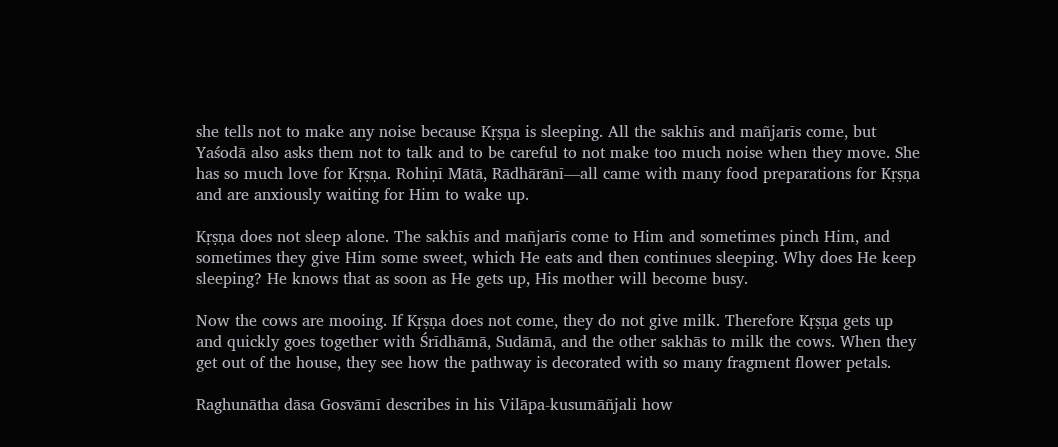she tells not to make any noise because Kṛṣṇa is sleeping. All the sakhīs and mañjarīs come, but Yaśodā also asks them not to talk and to be careful to not make too much noise when they move. She has so much love for Kṛṣṇa. Rohiṇī Mātā, Rādhārānī—all came with many food preparations for Kṛṣṇa and are anxiously waiting for Him to wake up.

Kṛṣṇa does not sleep alone. The sakhīs and mañjarīs come to Him and sometimes pinch Him, and sometimes they give Him some sweet, which He eats and then continues sleeping. Why does He keep sleeping? He knows that as soon as He gets up, His mother will become busy.

Now the cows are mooing. If Kṛṣṇa does not come, they do not give milk. Therefore Kṛṣṇa gets up and quickly goes together with Śrīdhāmā, Sudāmā, and the other sakhās to milk the cows. When they get out of the house, they see how the pathway is decorated with so many fragment flower petals.

Raghunātha dāsa Gosvāmī describes in his Vilāpa-kusumāñjali how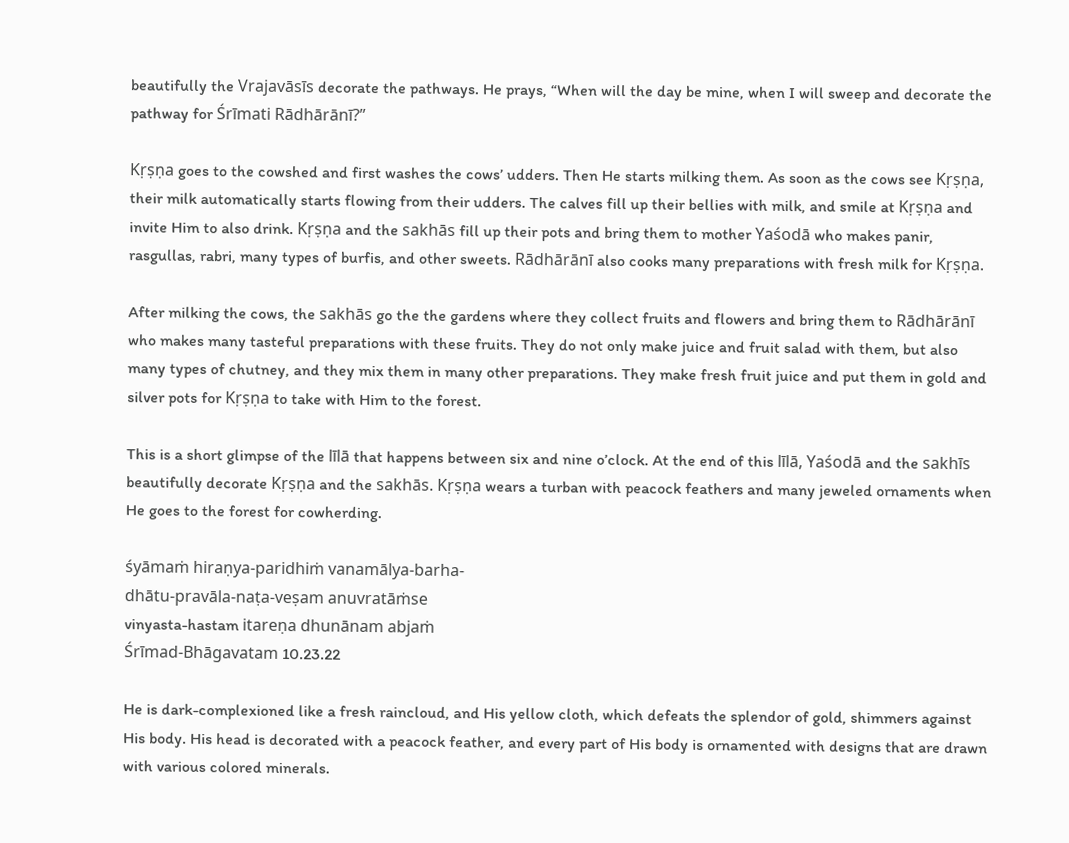beautifully the Vrajavāsīs decorate the pathways. He prays, “When will the day be mine, when I will sweep and decorate the pathway for Śrīmati Rādhārānī?”

Kṛṣṇa goes to the cowshed and first washes the cows’ udders. Then He starts milking them. As soon as the cows see Kṛṣṇa, their milk automatically starts flowing from their udders. The calves fill up their bellies with milk, and smile at Kṛṣṇa and invite Him to also drink. Kṛṣṇa and the sakhās fill up their pots and bring them to mother Yaśodā who makes panir, rasgullas, rabri, many types of burfis, and other sweets. Rādhārānī also cooks many preparations with fresh milk for Kṛṣṇa.

After milking the cows, the sakhās go the the gardens where they collect fruits and flowers and bring them to Rādhārānī who makes many tasteful preparations with these fruits. They do not only make juice and fruit salad with them, but also many types of chutney, and they mix them in many other preparations. They make fresh fruit juice and put them in gold and silver pots for Kṛṣṇa to take with Him to the forest.

This is a short glimpse of the līlā that happens between six and nine o’clock. At the end of this līlā, Yaśodā and the sakhīs beautifully decorate Kṛṣṇa and the sakhās. Kṛṣṇa wears a turban with peacock feathers and many jeweled ornaments when He goes to the forest for cowherding.

śyāmaṁ hiraṇya-paridhiṁ vanamālya-barha-
dhātu-pravāla-naṭa-veṣam anuvratāṁse
vinyasta-hastam itareṇa dhunānam abjaṁ
Śrīmad-Bhāgavatam 10.23.22

He is dark-complexioned like a fresh raincloud, and His yellow cloth, which defeats the splendor of gold, shimmers against His body. His head is decorated with a peacock feather, and every part of His body is ornamented with designs that are drawn with various colored minerals.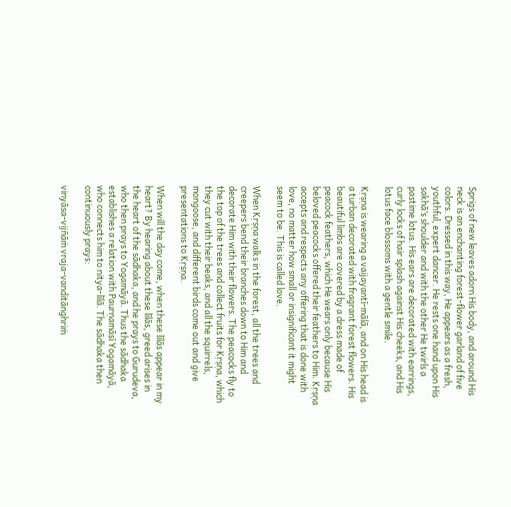Sprigs of new leaves adorn His body, and around His neck is an enchanting forest-flower garland of five colors. Dressed in this way, He appears as a fresh, youthful, expert dancer. He rests one hand upon His sakhā’s shoulder and with the other He twirls a pastime lotus. His ears are decorated with earrings, curly locks of hair splash against His cheeks, and His lotus face blossoms with a gentle smile.

Kṛṣṇa is wearing a vaijayantī-mālā, and on His head is a turban decorated with fragrant forest flowers. His beautiful limbs are covered by a dress made of peacock feathers, which He wears only because His beloved peacocks offered their feathers to Him. Kṛṣṇa accepts and respects any offering that is done with love, no matter how small or insignificant it might seem to be. This is called love.

When Kṛṣṇa walks in the forest, all the trees and creepers bend their branches down to Him and decorate Him with their flowers. The peacocks fly to the top of the trees and collect fruits for Kṛṣṇa, which they cut with their beaks, and all the squirrels, mongoose, and different birds come out and give presentations to Kṛṣṇa.

When will the day come, when these līlās appear in my heart? By hearing about these līlās, greed arises in the heart of the sādhaka, and he prays to Gurudeva, who then prays to Yogamāyā. Thus the sādhaka establishes a relation with Paurṇamāsī Yogamāyā, who connects him to nitya-līlā. The sādhaka then continuously prays:

vinyāsa-vijñāṁ vraja-vanditānghriṁ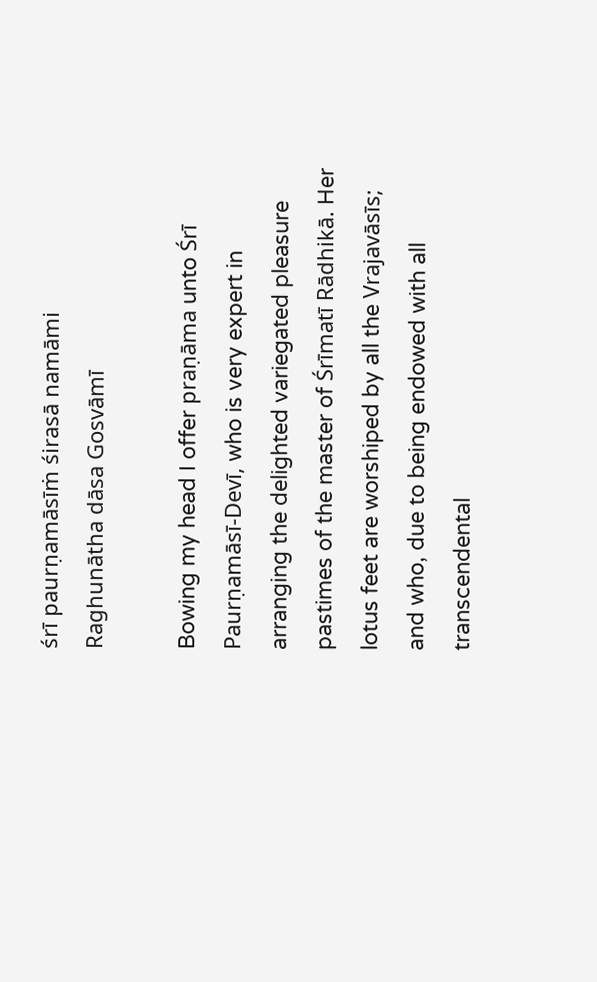śrī paurṇamāsīṁ śirasā namāmi
Raghunātha dāsa Gosvāmī

Bowing my head I offer praṇāma unto Śrī Paurṇamāsī-Devī, who is very expert in arranging the delighted variegated pleasure pastimes of the master of Śrīmatī Rādhikā. Her lotus feet are worshiped by all the Vrajavāsīs; and who, due to being endowed with all transcendental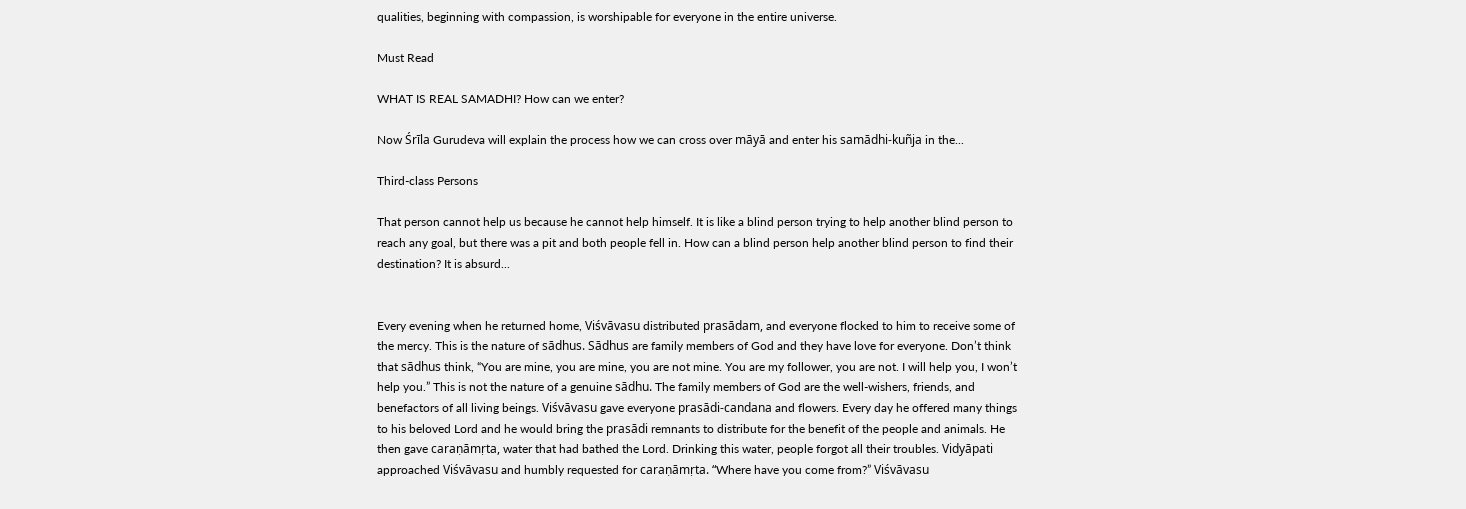qualities, beginning with compassion, is worshipable for everyone in the entire universe.

Must Read

WHAT IS REAL SAMADHI? How can we enter?

Now Śrīla Gurudeva will explain the process how we can cross over māyā and enter his samādhi-kuñja in the...

Third-class Persons

That person cannot help us because he cannot help himself. It is like a blind person trying to help another blind person to reach any goal, but there was a pit and both people fell in. How can a blind person help another blind person to find their destination? It is absurd...


Every evening when he returned home, Viśvāvasu distributed prasādam, and everyone flocked to him to receive some of the mercy. This is the nature of sādhus. Sādhus are family members of God and they have love for everyone. Don’t think that sādhus think, “You are mine, you are mine, you are not mine. You are my follower, you are not. I will help you, I won’t help you.” This is not the nature of a genuine sādhu. The family members of God are the well-wishers, friends, and benefactors of all living beings. Viśvāvasu gave everyone prasādi-candana and flowers. Every day he offered many things to his beloved Lord and he would bring the prasādi remnants to distribute for the benefit of the people and animals. He then gave caraṇāmṛta, water that had bathed the Lord. Drinking this water, people forgot all their troubles. Vidyāpati approached Viśvāvasu and humbly requested for caraṇāmṛta. “Where have you come from?” Viśvāvasu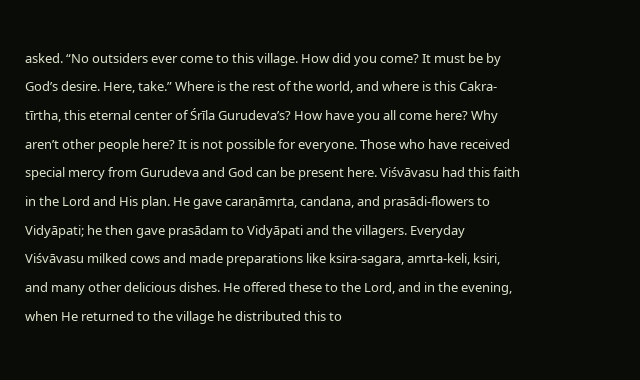asked. “No outsiders ever come to this village. How did you come? It must be by God’s desire. Here, take.” Where is the rest of the world, and where is this Cakra-tīrtha, this eternal center of Śrīla Gurudeva’s? How have you all come here? Why aren’t other people here? It is not possible for everyone. Those who have received special mercy from Gurudeva and God can be present here. Viśvāvasu had this faith in the Lord and His plan. He gave caraṇāmṛta, candana, and prasādi-flowers to Vidyāpati; he then gave prasādam to Vidyāpati and the villagers. Everyday Viśvāvasu milked cows and made preparations like ksira-sagara, amrta-keli, ksiri, and many other delicious dishes. He offered these to the Lord, and in the evening, when He returned to the village he distributed this to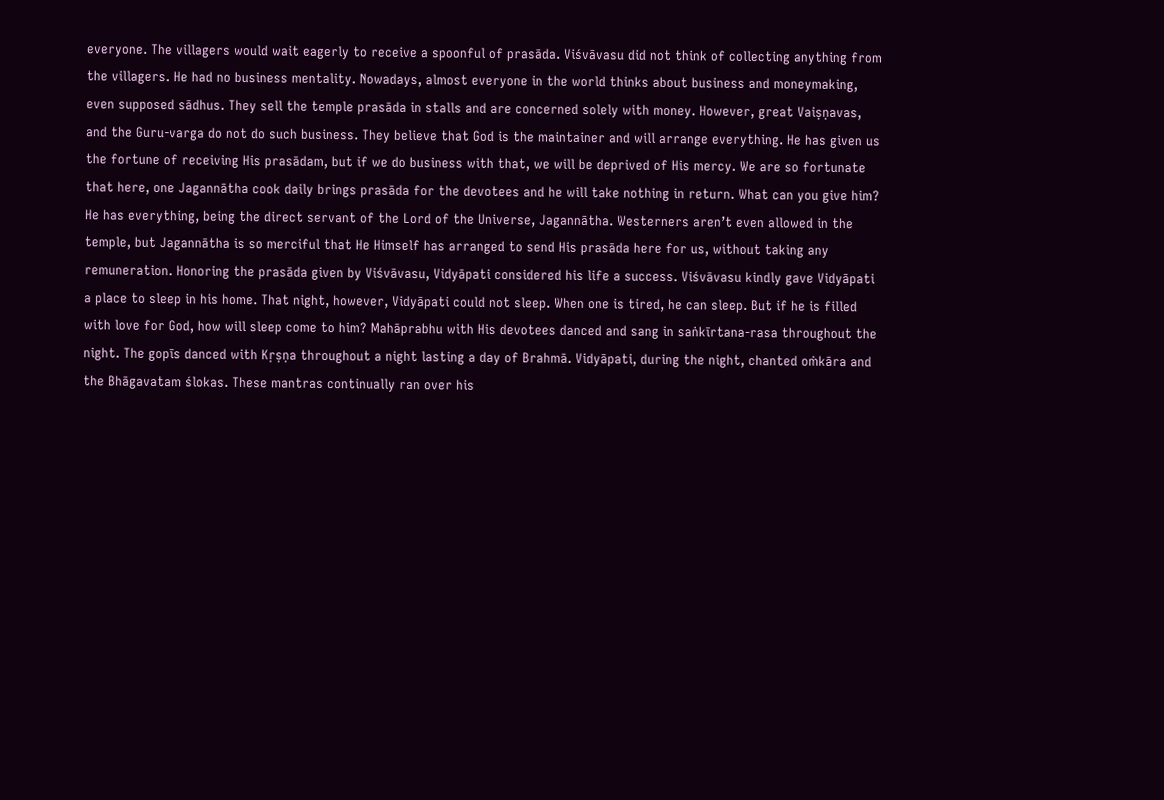everyone. The villagers would wait eagerly to receive a spoonful of prasāda. Viśvāvasu did not think of collecting anything from the villagers. He had no business mentality. Nowadays, almost everyone in the world thinks about business and moneymaking, even supposed sādhus. They sell the temple prasāda in stalls and are concerned solely with money. However, great Vaiṣṇavas, and the Guru-varga do not do such business. They believe that God is the maintainer and will arrange everything. He has given us the fortune of receiving His prasādam, but if we do business with that, we will be deprived of His mercy. We are so fortunate that here, one Jagannātha cook daily brings prasāda for the devotees and he will take nothing in return. What can you give him? He has everything, being the direct servant of the Lord of the Universe, Jagannātha. Westerners aren’t even allowed in the temple, but Jagannātha is so merciful that He Himself has arranged to send His prasāda here for us, without taking any remuneration. Honoring the prasāda given by Viśvāvasu, Vidyāpati considered his life a success. Viśvāvasu kindly gave Vidyāpati a place to sleep in his home. That night, however, Vidyāpati could not sleep. When one is tired, he can sleep. But if he is filled with love for God, how will sleep come to him? Mahāprabhu with His devotees danced and sang in saṅkīrtana-rasa throughout the night. The gopīs danced with Kṛṣṇa throughout a night lasting a day of Brahmā. Vidyāpati, during the night, chanted oṁkāra and the Bhāgavatam ślokas. These mantras continually ran over his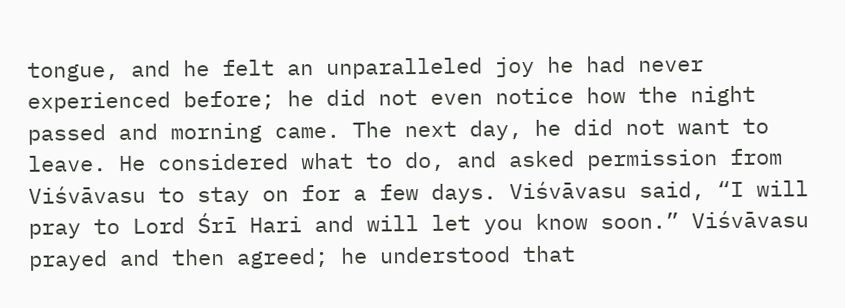tongue, and he felt an unparalleled joy he had never experienced before; he did not even notice how the night passed and morning came. The next day, he did not want to leave. He considered what to do, and asked permission from Viśvāvasu to stay on for a few days. Viśvāvasu said, “I will pray to Lord Śrī Hari and will let you know soon.” Viśvāvasu prayed and then agreed; he understood that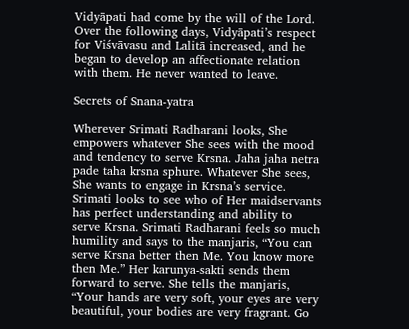Vidyāpati had come by the will of the Lord. Over the following days, Vidyāpati’s respect for Viśvāvasu and Lalitā increased, and he began to develop an affectionate relation with them. He never wanted to leave.

Secrets of Snana-yatra

Wherever Srimati Radharani looks, She empowers whatever She sees with the mood and tendency to serve Krsna. Jaha jaha netra pade taha krsna sphure. Whatever She sees, She wants to engage in Krsna’s service. Srimati looks to see who of Her maidservants has perfect understanding and ability to serve Krsna. Srimati Radharani feels so much humility and says to the manjaris, “You can serve Krsna better then Me. You know more then Me.” Her karunya-sakti sends them forward to serve. She tells the manjaris, “Your hands are very soft, your eyes are very beautiful, your bodies are very fragrant. Go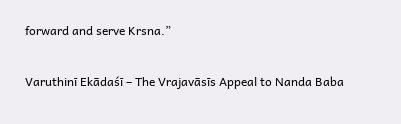forward and serve Krsna.”

Varuthinī Ekādaśī – The Vrajavāsīs Appeal to Nanda Baba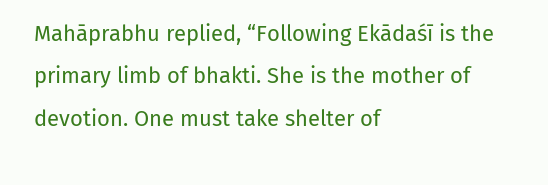Mahāprabhu replied, “Following Ekādaśī is the primary limb of bhakti. She is the mother of devotion. One must take shelter of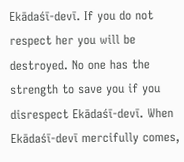Ekādaśī-devī. If you do not respect her you will be destroyed. No one has the strength to save you if you disrespect Ekādaśī-devī. When Ekādaśī-devī mercifully comes,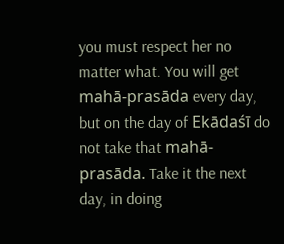you must respect her no matter what. You will get mahā-prasāda every day, but on the day of Ekādaśī do not take that mahā-prasāda. Take it the next day, in doing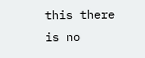this there is no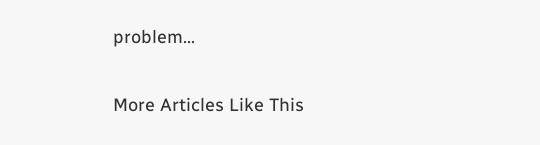problem...

More Articles Like This